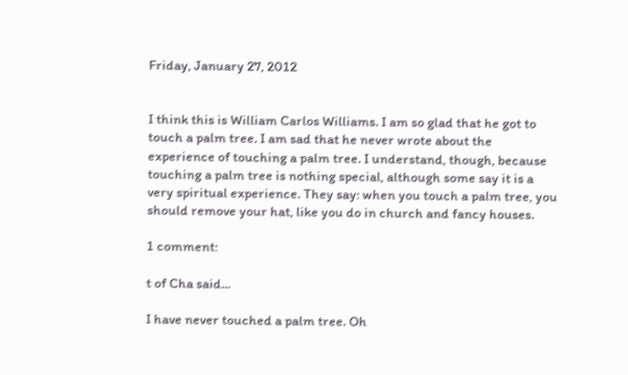Friday, January 27, 2012


I think this is William Carlos Williams. I am so glad that he got to touch a palm tree. I am sad that he never wrote about the experience of touching a palm tree. I understand, though, because touching a palm tree is nothing special, although some say it is a very spiritual experience. They say: when you touch a palm tree, you should remove your hat, like you do in church and fancy houses.

1 comment:

t of Cha said...

I have never touched a palm tree. Oh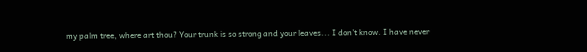my palm tree, where art thou? Your trunk is so strong and your leaves... I don't know. I have never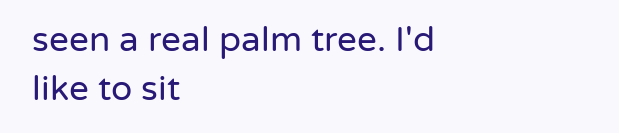seen a real palm tree. I'd like to sit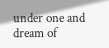under one and dream of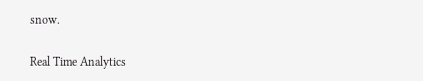snow.

Real Time Analytics